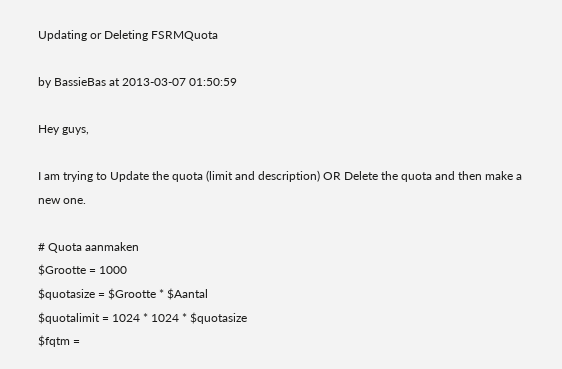Updating or Deleting FSRMQuota

by BassieBas at 2013-03-07 01:50:59

Hey guys,

I am trying to Update the quota (limit and description) OR Delete the quota and then make a new one.

# Quota aanmaken
$Grootte = 1000
$quotasize = $Grootte * $Aantal
$quotalimit = 1024 * 1024 * $quotasize
$fqtm =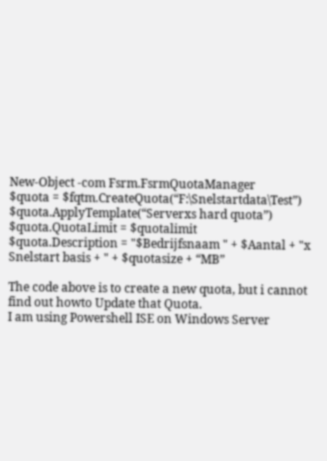New-Object -com Fsrm.FsrmQuotaManager
$quota = $fqtm.CreateQuota(“F:\Snelstartdata\Test”)
$quota.ApplyTemplate(“Serverxs hard quota”)
$quota.QuotaLimit = $quotalimit
$quota.Description = "$Bedrijfsnaam " + $Aantal + "x Snelstart basis + " + $quotasize + “MB”

The code above is to create a new quota, but i cannot find out howto Update that Quota.
I am using Powershell ISE on Windows Server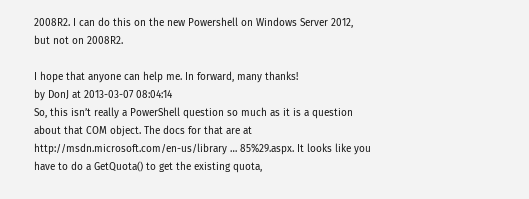2008R2. I can do this on the new Powershell on Windows Server 2012, but not on 2008R2.

I hope that anyone can help me. In forward, many thanks!
by DonJ at 2013-03-07 08:04:14
So, this isn’t really a PowerShell question so much as it is a question about that COM object. The docs for that are at http://msdn.microsoft.com/en-us/library … 85%29.aspx. It looks like you have to do a GetQuota() to get the existing quota,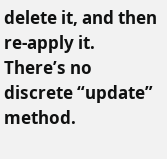delete it, and then re-apply it. There’s no discrete “update” method.